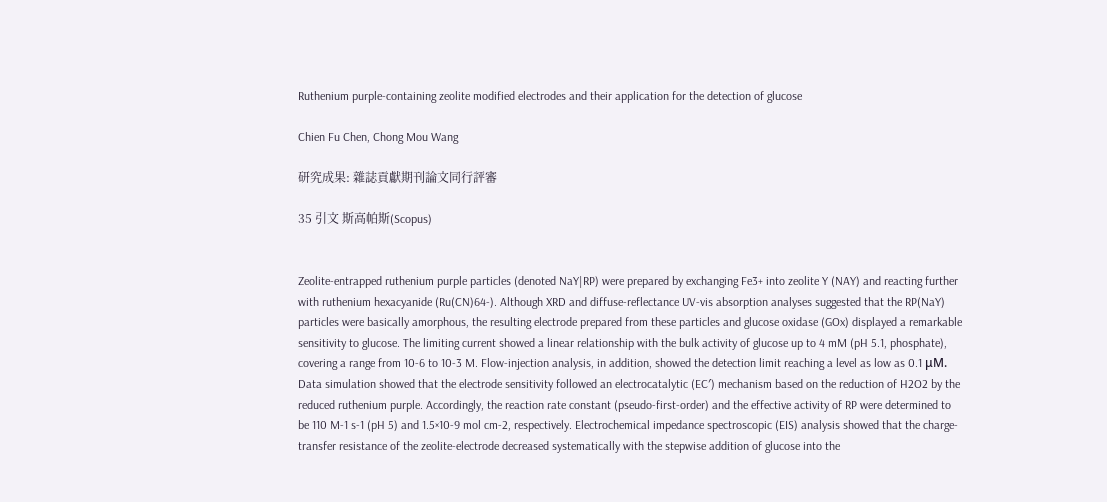Ruthenium purple-containing zeolite modified electrodes and their application for the detection of glucose

Chien Fu Chen, Chong Mou Wang

研究成果: 雜誌貢獻期刊論文同行評審

35 引文 斯高帕斯(Scopus)


Zeolite-entrapped ruthenium purple particles (denoted NaY|RP) were prepared by exchanging Fe3+ into zeolite Y (NAY) and reacting further with ruthenium hexacyanide (Ru(CN)64-). Although XRD and diffuse-reflectance UV-vis absorption analyses suggested that the RP(NaY) particles were basically amorphous, the resulting electrode prepared from these particles and glucose oxidase (GOx) displayed a remarkable sensitivity to glucose. The limiting current showed a linear relationship with the bulk activity of glucose up to 4 mM (pH 5.1, phosphate), covering a range from 10-6 to 10-3 M. Flow-injection analysis, in addition, showed the detection limit reaching a level as low as 0.1 μM. Data simulation showed that the electrode sensitivity followed an electrocatalytic (EC′) mechanism based on the reduction of H2O2 by the reduced ruthenium purple. Accordingly, the reaction rate constant (pseudo-first-order) and the effective activity of RP were determined to be 110 M-1 s-1 (pH 5) and 1.5×10-9 mol cm-2, respectively. Electrochemical impedance spectroscopic (EIS) analysis showed that the charge-transfer resistance of the zeolite-electrode decreased systematically with the stepwise addition of glucose into the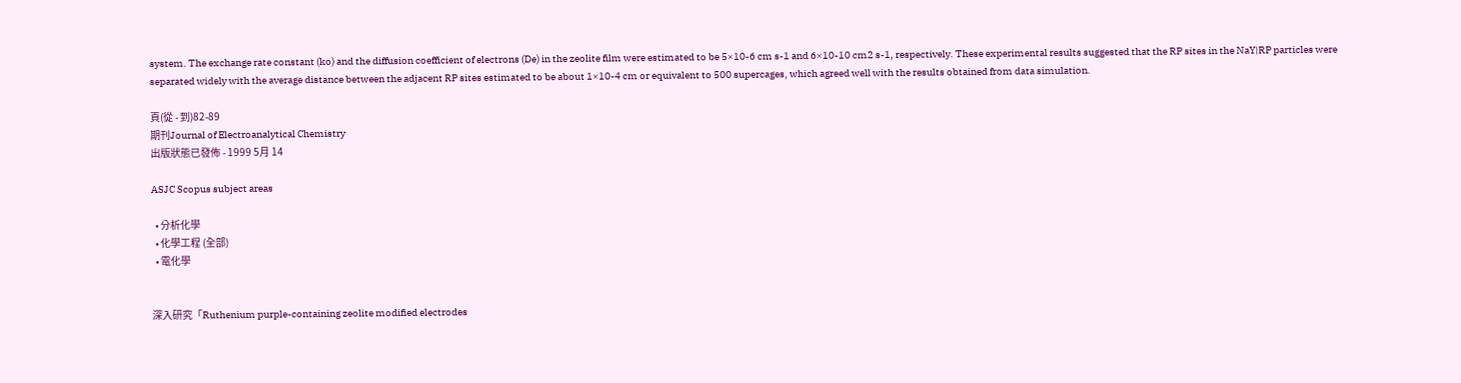system. The exchange rate constant (ko) and the diffusion coefficient of electrons (De) in the zeolite film were estimated to be 5×10-6 cm s-1 and 6×10-10 cm2 s-1, respectively. These experimental results suggested that the RP sites in the NaY|RP particles were separated widely with the average distance between the adjacent RP sites estimated to be about 1×10-4 cm or equivalent to 500 supercages, which agreed well with the results obtained from data simulation.

頁(從 - 到)82-89
期刊Journal of Electroanalytical Chemistry
出版狀態已發佈 - 1999 5月 14

ASJC Scopus subject areas

  • 分析化學
  • 化學工程 (全部)
  • 電化學


深入研究「Ruthenium purple-containing zeolite modified electrodes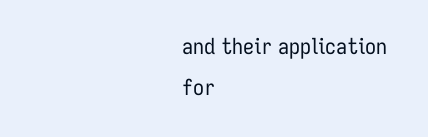and their application for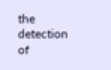the detection of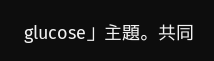glucose」主題。共同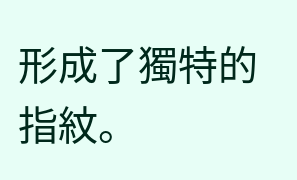形成了獨特的指紋。